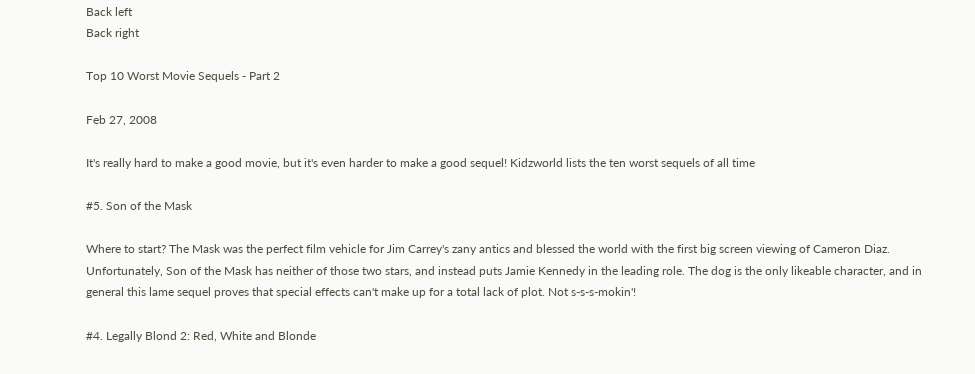Back left
Back right

Top 10 Worst Movie Sequels - Part 2

Feb 27, 2008

It's really hard to make a good movie, but it's even harder to make a good sequel! Kidzworld lists the ten worst sequels of all time

#5. Son of the Mask

Where to start? The Mask was the perfect film vehicle for Jim Carrey's zany antics and blessed the world with the first big screen viewing of Cameron Diaz. Unfortunately, Son of the Mask has neither of those two stars, and instead puts Jamie Kennedy in the leading role. The dog is the only likeable character, and in general this lame sequel proves that special effects can't make up for a total lack of plot. Not s-s-s-mokin'!

#4. Legally Blond 2: Red, White and Blonde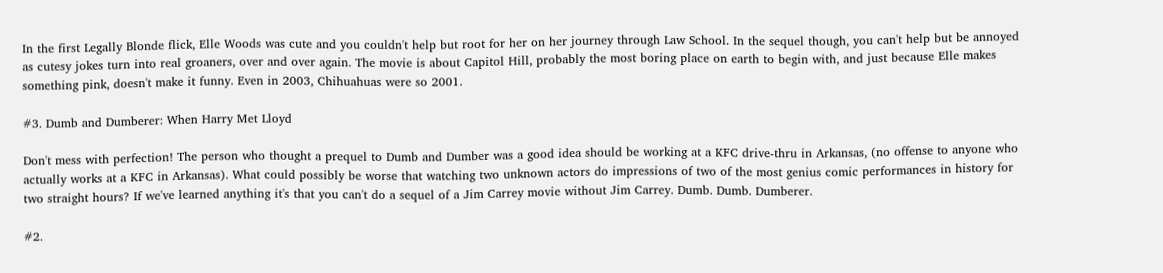In the first Legally Blonde flick, Elle Woods was cute and you couldn't help but root for her on her journey through Law School. In the sequel though, you can't help but be annoyed as cutesy jokes turn into real groaners, over and over again. The movie is about Capitol Hill, probably the most boring place on earth to begin with, and just because Elle makes something pink, doesn't make it funny. Even in 2003, Chihuahuas were so 2001.

#3. Dumb and Dumberer: When Harry Met Lloyd

Don't mess with perfection! The person who thought a prequel to Dumb and Dumber was a good idea should be working at a KFC drive-thru in Arkansas, (no offense to anyone who actually works at a KFC in Arkansas). What could possibly be worse that watching two unknown actors do impressions of two of the most genius comic performances in history for two straight hours? If we've learned anything it's that you can't do a sequel of a Jim Carrey movie without Jim Carrey. Dumb. Dumb. Dumberer.

#2.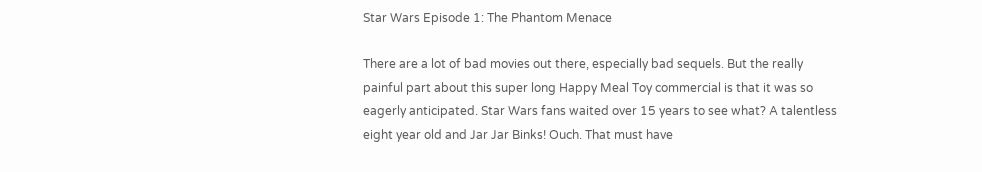Star Wars Episode 1: The Phantom Menace

There are a lot of bad movies out there, especially bad sequels. But the really painful part about this super long Happy Meal Toy commercial is that it was so eagerly anticipated. Star Wars fans waited over 15 years to see what? A talentless eight year old and Jar Jar Binks! Ouch. That must have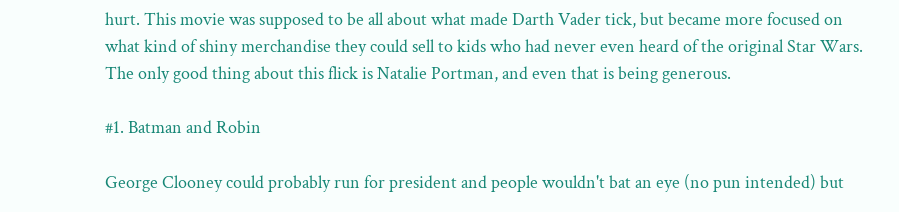hurt. This movie was supposed to be all about what made Darth Vader tick, but became more focused on what kind of shiny merchandise they could sell to kids who had never even heard of the original Star Wars. The only good thing about this flick is Natalie Portman, and even that is being generous.

#1. Batman and Robin

George Clooney could probably run for president and people wouldn't bat an eye (no pun intended) but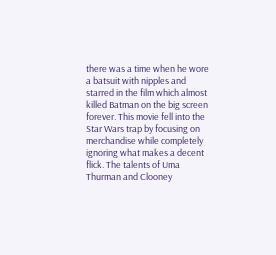there was a time when he wore a batsuit with nipples and starred in the film which almost killed Batman on the big screen forever. This movie fell into the Star Wars trap by focusing on merchandise while completely ignoring what makes a decent flick. The talents of Uma Thurman and Clooney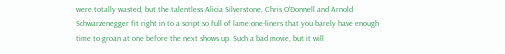were totally wasted, but the talentless Alicia Silverstone, Chris O'Donnell and Arnold Schwarzenegger fit right in to a script so full of lame one-liners that you barely have enough time to groan at one before the next shows up. Such a bad movie, but it will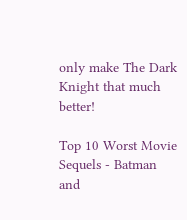only make The Dark Knight that much better!

Top 10 Worst Movie Sequels - Batman and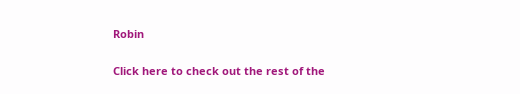Robin

Click here to check out the rest of the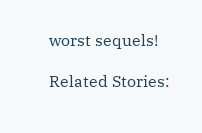worst sequels!

Related Stories: